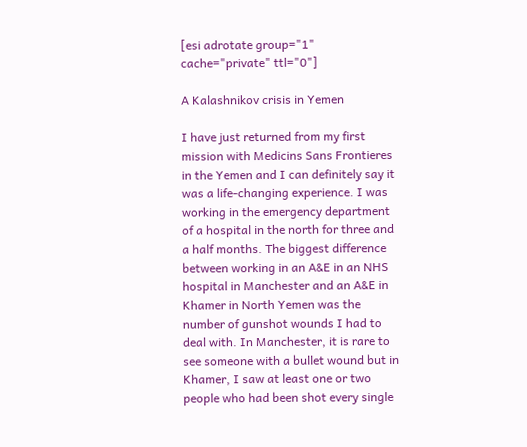[esi adrotate group="1" cache="private" ttl="0"]

A Kalashnikov crisis in Yemen

I have just returned from my first mission with Medicins Sans Frontieres in the Yemen and I can definitely say it was a life-changing experience. I was working in the emergency department of a hospital in the north for three and a half months. The biggest difference between working in an A&E in an NHS hospital in Manchester and an A&E in Khamer in North Yemen was the number of gunshot wounds I had to deal with. In Manchester, it is rare to see someone with a bullet wound but in Khamer, I saw at least one or two people who had been shot every single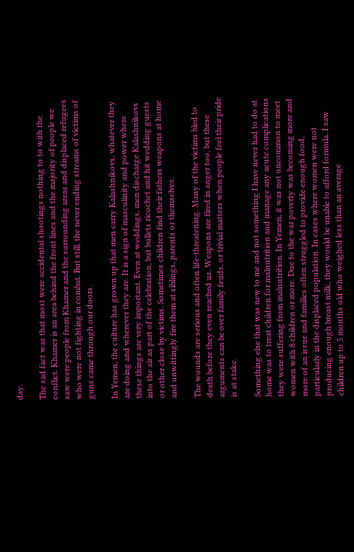day.

The sad fact was that most were accidental shootings nothing to to with the conflict. Khamer is an area behind the front lines and the majority of people we saw were people from Khamer and the surrounding areas and displaced refugees who were not fighting in combat. But still, the never ending streams of victims of guns came through our doors.

In Yemen, the culture has grown up that men carry Kalashnikovs, whatever they are doing and wherever they are. It is a sign of masculinity and power where these things are very important. Even at weddings, men discharge Kalashnikovs into the air as part of the celebration, but bullets ricochet and hit wedding guests or other close by victims. Sometimes children find their fathers weapons at home and unwittingly fire them at siblings, parents or themselves.

The wounds are serious and often life-threatening. Many of the victims bled to death before they even reached us. Weapons are fired in anger too, but these arguments can be over family feuds, or trivial matters when people feel their pride is at stake.

Something else that was new to me and not something I have never had to do at home was to treat children for malnutrition and manage any acute complications they were suffering from malnutrition. In Yemen, it was not uncommon to meet women with 8 children or more. Due to the war poverty was becoming more and more of an issue and families often struggled to provide enough food, particularly in the displaced population. In cases where women were not producing enough breast milk, they would be unable to afford formula. I saw children up to 5 months old who weighed less than an average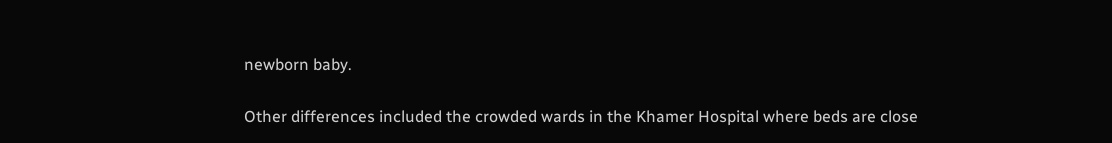newborn baby.

Other differences included the crowded wards in the Khamer Hospital where beds are close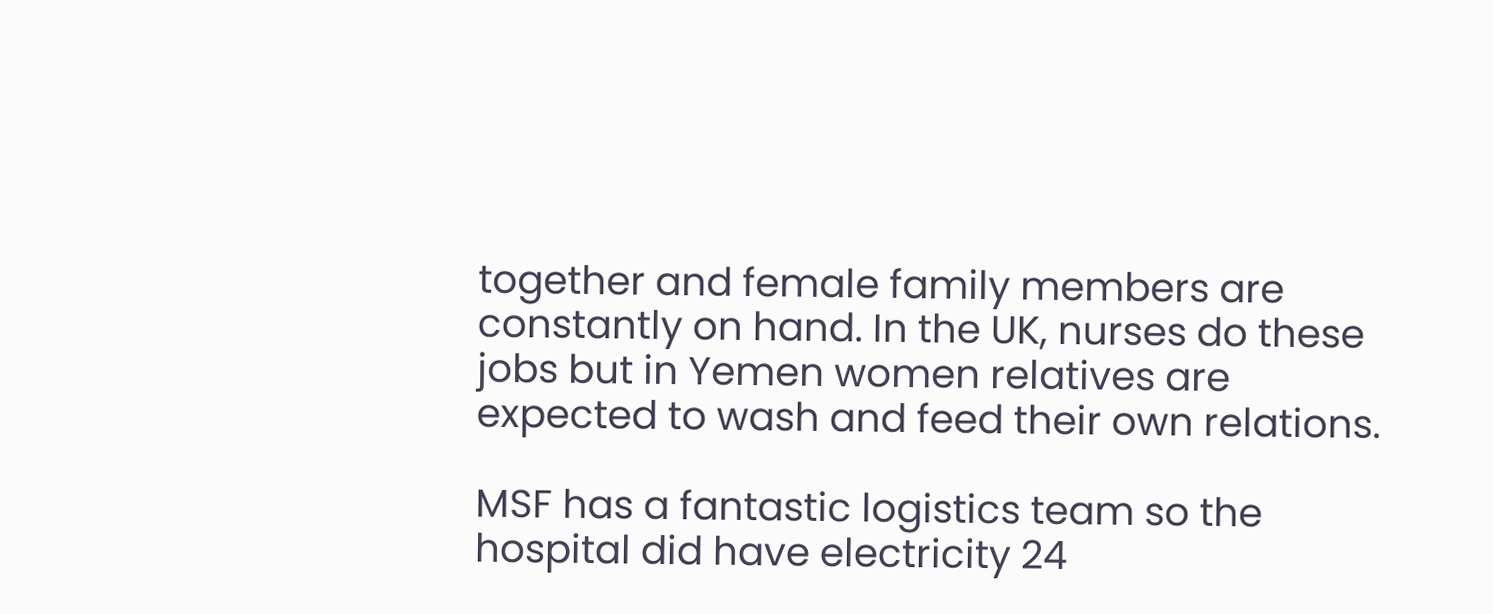together and female family members are constantly on hand. In the UK, nurses do these jobs but in Yemen women relatives are expected to wash and feed their own relations.

MSF has a fantastic logistics team so the hospital did have electricity 24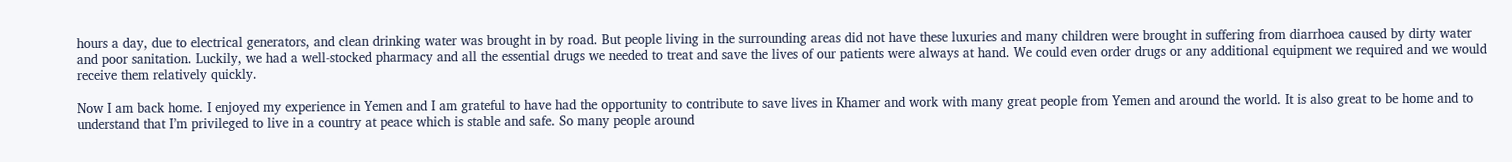hours a day, due to electrical generators, and clean drinking water was brought in by road. But people living in the surrounding areas did not have these luxuries and many children were brought in suffering from diarrhoea caused by dirty water and poor sanitation. Luckily, we had a well-stocked pharmacy and all the essential drugs we needed to treat and save the lives of our patients were always at hand. We could even order drugs or any additional equipment we required and we would receive them relatively quickly.

Now I am back home. I enjoyed my experience in Yemen and I am grateful to have had the opportunity to contribute to save lives in Khamer and work with many great people from Yemen and around the world. It is also great to be home and to understand that I’m privileged to live in a country at peace which is stable and safe. So many people around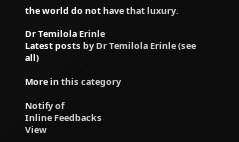the world do not have that luxury.

Dr Temilola Erinle
Latest posts by Dr Temilola Erinle (see all)

More in this category

Notify of
Inline Feedbacks
View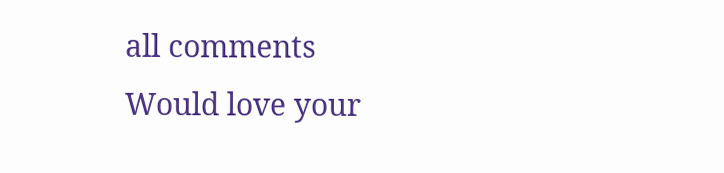all comments
Would love your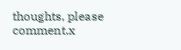thoughts, please comment.x